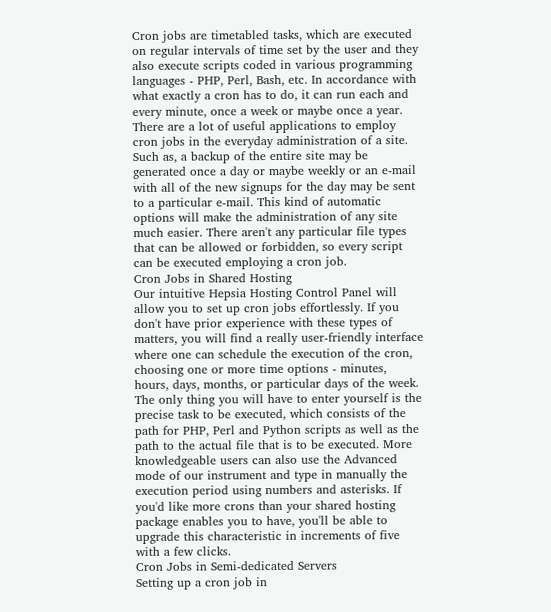Cron jobs are timetabled tasks, which are executed on regular intervals of time set by the user and they also execute scripts coded in various programming languages - PHP, Perl, Bash, etc. In accordance with what exactly a cron has to do, it can run each and every minute, once a week or maybe once a year. There are a lot of useful applications to employ cron jobs in the everyday administration of a site. Such as, a backup of the entire site may be generated once a day or maybe weekly or an e-mail with all of the new signups for the day may be sent to a particular e-mail. This kind of automatic options will make the administration of any site much easier. There aren't any particular file types that can be allowed or forbidden, so every script can be executed employing a cron job.
Cron Jobs in Shared Hosting
Our intuitive Hepsia Hosting Control Panel will allow you to set up cron jobs effortlessly. If you don't have prior experience with these types of matters, you will find a really user-friendly interface where one can schedule the execution of the cron, choosing one or more time options - minutes, hours, days, months, or particular days of the week. The only thing you will have to enter yourself is the precise task to be executed, which consists of the path for PHP, Perl and Python scripts as well as the path to the actual file that is to be executed. More knowledgeable users can also use the Advanced mode of our instrument and type in manually the execution period using numbers and asterisks. If you'd like more crons than your shared hosting package enables you to have, you'll be able to upgrade this characteristic in increments of five with a few clicks.
Cron Jobs in Semi-dedicated Servers
Setting up a cron job in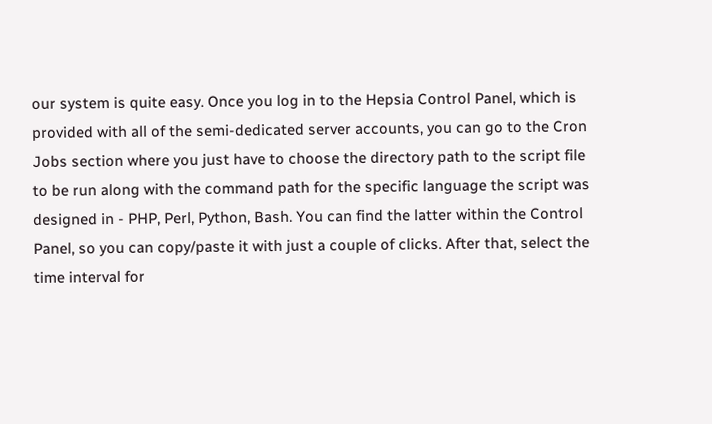our system is quite easy. Once you log in to the Hepsia Control Panel, which is provided with all of the semi-dedicated server accounts, you can go to the Cron Jobs section where you just have to choose the directory path to the script file to be run along with the command path for the specific language the script was designed in - PHP, Perl, Python, Bash. You can find the latter within the Control Panel, so you can copy/paste it with just a couple of clicks. After that, select the time interval for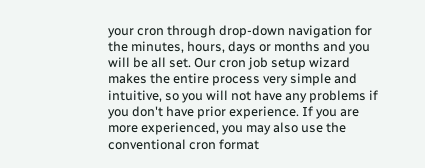your cron through drop-down navigation for the minutes, hours, days or months and you will be all set. Our cron job setup wizard makes the entire process very simple and intuitive, so you will not have any problems if you don't have prior experience. If you are more experienced, you may also use the conventional cron format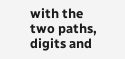with the two paths, digits and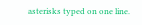asterisks typed on one line.